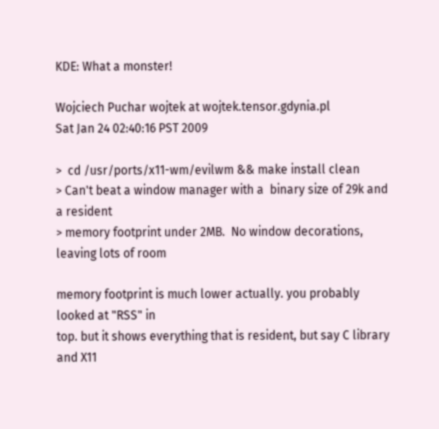KDE: What a monster!

Wojciech Puchar wojtek at wojtek.tensor.gdynia.pl
Sat Jan 24 02:40:16 PST 2009

>  cd /usr/ports/x11-wm/evilwm && make install clean
> Can't beat a window manager with a  binary size of 29k and a resident
> memory footprint under 2MB.  No window decorations, leaving lots of room

memory footprint is much lower actually. you probably looked at "RSS" in
top. but it shows everything that is resident, but say C library and X11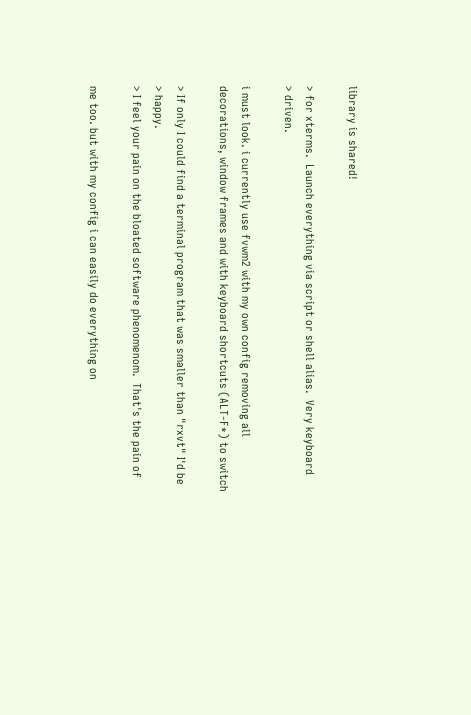library is shared!

> for xterms.  Launch everything via script or shell alias.  Very keyboard
> driven.

i must look. i currently use fvwm2 with my own config removing all
decorations, window frames and with keyboard shortcuts (ALT-F*) to switch

> If only I could find a terminal program that was smaller than "rxvt" I'd be
> happy.
> I feel your pain on the bloated software phenomenom.  That's the pain of

me too. but with my config i can easily do everything on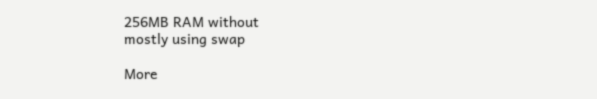256MB RAM without
mostly using swap

More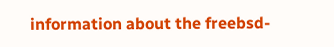information about the freebsd-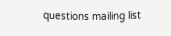questions mailing list